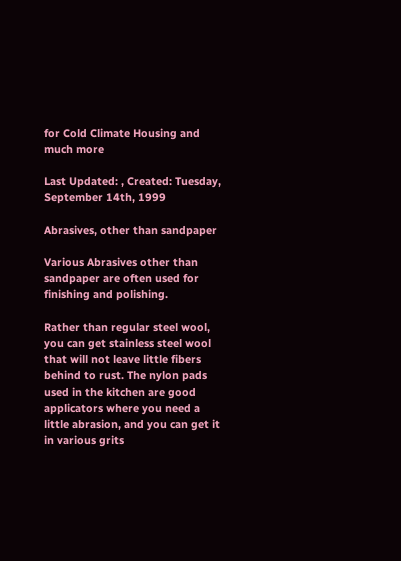for Cold Climate Housing and much more

Last Updated: , Created: Tuesday, September 14th, 1999

Abrasives, other than sandpaper

Various Abrasives other than sandpaper are often used for finishing and polishing.

Rather than regular steel wool, you can get stainless steel wool that will not leave little fibers behind to rust. The nylon pads used in the kitchen are good applicators where you need a little abrasion, and you can get it in various grits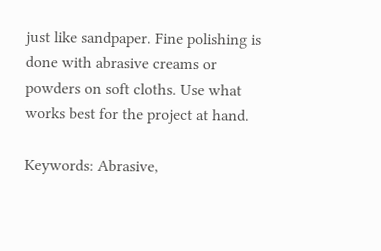just like sandpaper. Fine polishing is done with abrasive creams or powders on soft cloths. Use what works best for the project at hand.

Keywords: Abrasive,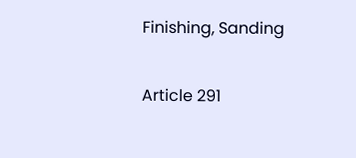Finishing, Sanding

Article 291